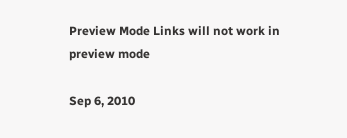Preview Mode Links will not work in preview mode

Sep 6, 2010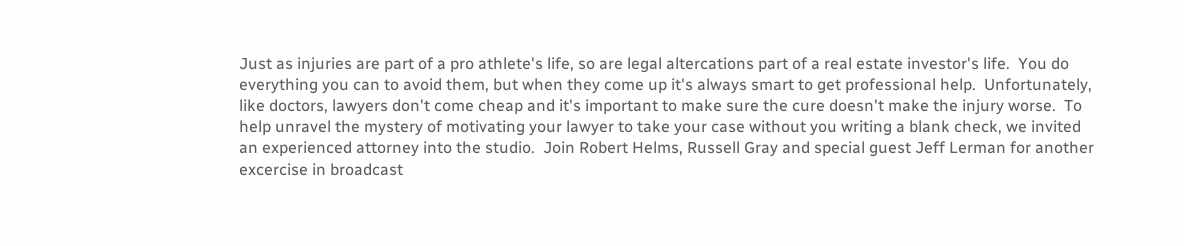Just as injuries are part of a pro athlete's life, so are legal altercations part of a real estate investor's life.  You do everything you can to avoid them, but when they come up it's always smart to get professional help.  Unfortunately, like doctors, lawyers don't come cheap and it's important to make sure the cure doesn't make the injury worse.  To help unravel the mystery of motivating your lawyer to take your case without you writing a blank check, we invited an experienced attorney into the studio.  Join Robert Helms, Russell Gray and special guest Jeff Lerman for another excercise in broadcast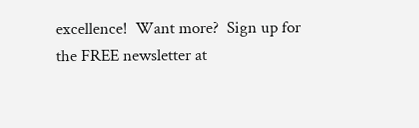excellence!  Want more?  Sign up for the FREE newsletter at